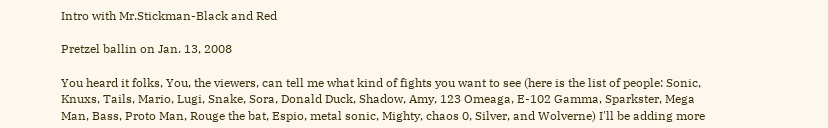Intro with Mr.Stickman-Black and Red

Pretzel ballin on Jan. 13, 2008

You heard it folks, You, the viewers, can tell me what kind of fights you want to see (here is the list of people: Sonic, Knuxs, Tails, Mario, Lugi, Snake, Sora, Donald Duck, Shadow, Amy, 123 Omeaga, E-102 Gamma, Sparkster, Mega Man, Bass, Proto Man, Rouge the bat, Espio, metal sonic, Mighty, chaos 0, Silver, and Wolverne) I'll be adding more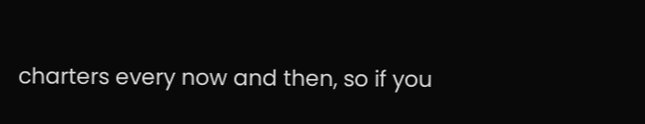charters every now and then, so if you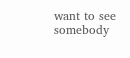want to see somebody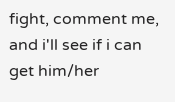fight, comment me, and i'll see if i can get him/her